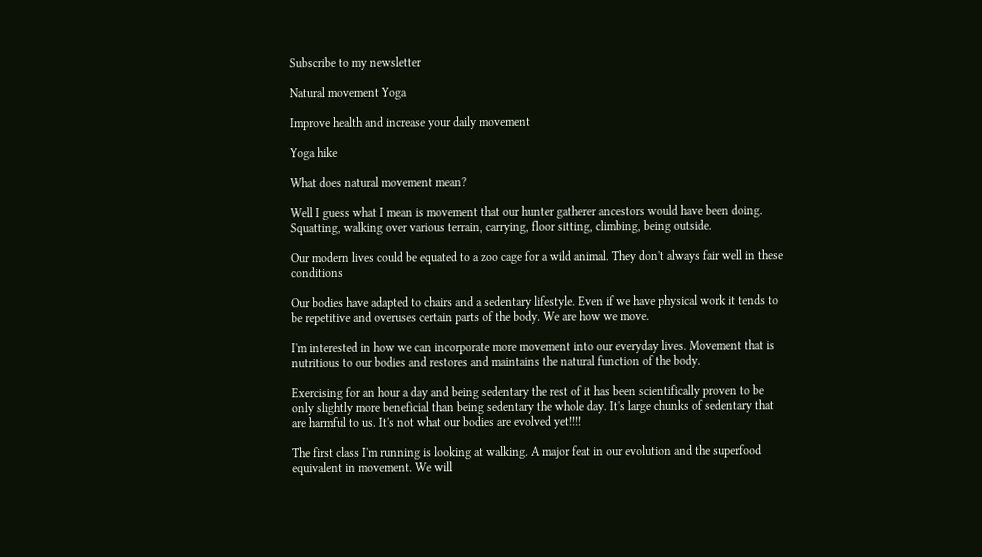Subscribe to my newsletter

Natural movement Yoga

Improve health and increase your daily movement

Yoga hike

What does natural movement mean?

Well I guess what I mean is movement that our hunter gatherer ancestors would have been doing. Squatting, walking over various terrain, carrying, floor sitting, climbing, being outside.

Our modern lives could be equated to a zoo cage for a wild animal. They don't always fair well in these conditions

Our bodies have adapted to chairs and a sedentary lifestyle. Even if we have physical work it tends to be repetitive and overuses certain parts of the body. We are how we move.

I'm interested in how we can incorporate more movement into our everyday lives. Movement that is nutritious to our bodies and restores and maintains the natural function of the body.

Exercising for an hour a day and being sedentary the rest of it has been scientifically proven to be only slightly more beneficial than being sedentary the whole day. It's large chunks of sedentary that are harmful to us. It's not what our bodies are evolved yet!!!!

The first class I'm running is looking at walking. A major feat in our evolution and the superfood equivalent in movement. We will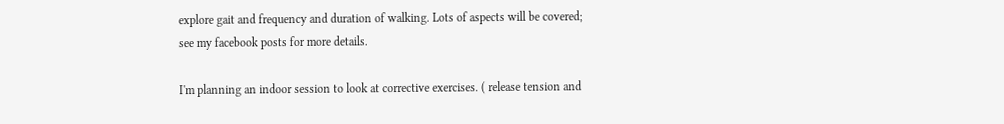explore gait and frequency and duration of walking. Lots of aspects will be covered; see my facebook posts for more details.

I'm planning an indoor session to look at corrective exercises. ( release tension and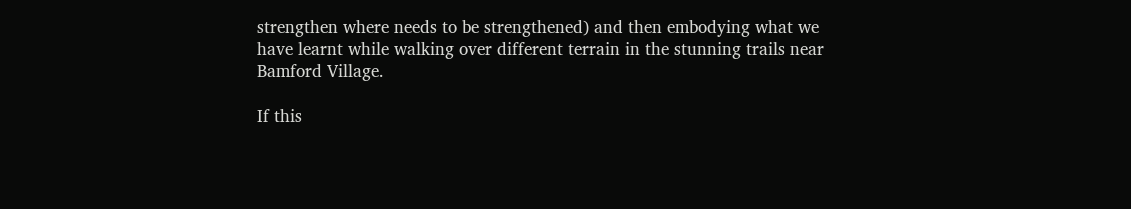strengthen where needs to be strengthened) and then embodying what we have learnt while walking over different terrain in the stunning trails near Bamford Village.

If this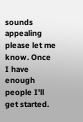sounds appealing please let me know. Once I have enough people I'll get started.